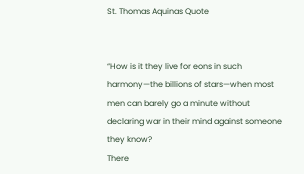St. Thomas Aquinas Quote


“How is it they live for eons in such harmony—the billions of stars—when most men can barely go a minute without declaring war in their mind against someone they know?
There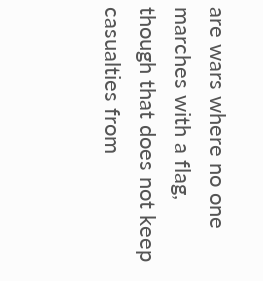are wars where no one marches with a flag, though that does not keep casualties from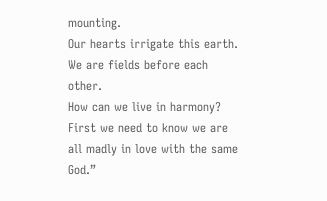mounting.
Our hearts irrigate this earth. We are fields before each other.
How can we live in harmony? First we need to know we are all madly in love with the same God.”